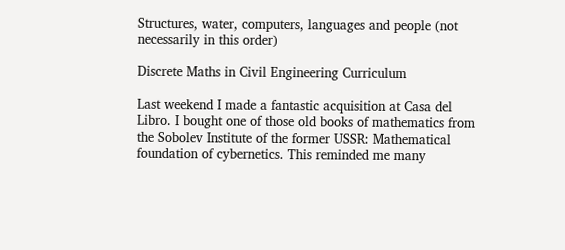Structures, water, computers, languages and people (not necessarily in this order)

Discrete Maths in Civil Engineering Curriculum

Last weekend I made a fantastic acquisition at Casa del Libro. I bought one of those old books of mathematics from the Sobolev Institute of the former USSR: Mathematical foundation of cybernetics. This reminded me many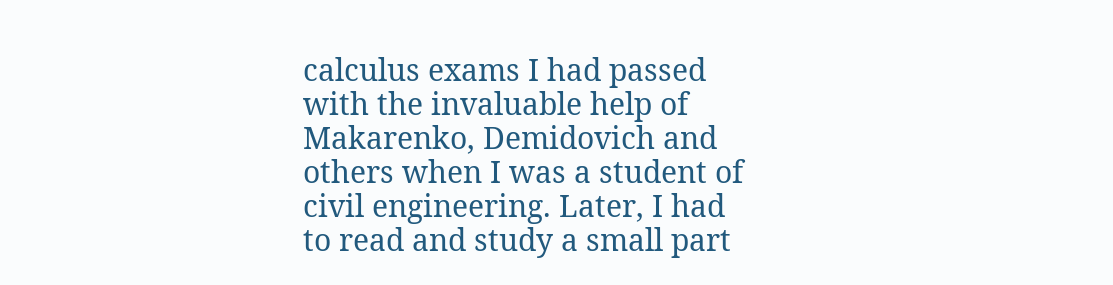calculus exams I had passed with the invaluable help of Makarenko, Demidovich and others when I was a student of civil engineering. Later, I had to read and study a small part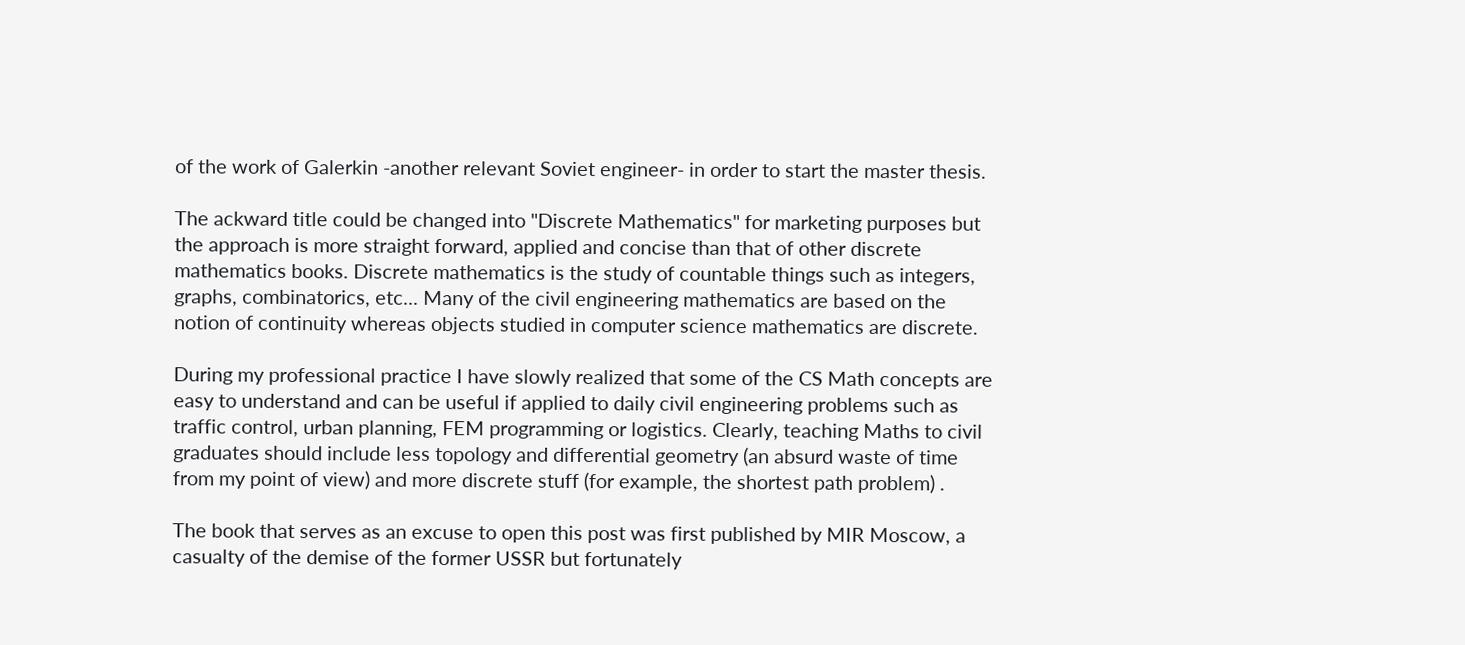of the work of Galerkin -another relevant Soviet engineer- in order to start the master thesis.

The ackward title could be changed into "Discrete Mathematics" for marketing purposes but the approach is more straight forward, applied and concise than that of other discrete mathematics books. Discrete mathematics is the study of countable things such as integers, graphs, combinatorics, etc... Many of the civil engineering mathematics are based on the notion of continuity whereas objects studied in computer science mathematics are discrete.

During my professional practice I have slowly realized that some of the CS Math concepts are easy to understand and can be useful if applied to daily civil engineering problems such as traffic control, urban planning, FEM programming or logistics. Clearly, teaching Maths to civil graduates should include less topology and differential geometry (an absurd waste of time from my point of view) and more discrete stuff (for example, the shortest path problem) .

The book that serves as an excuse to open this post was first published by MIR Moscow, a casualty of the demise of the former USSR but fortunately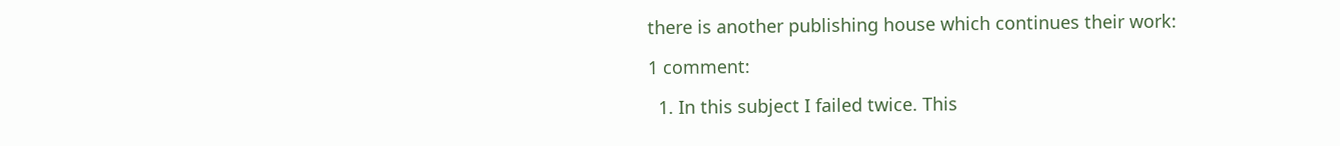there is another publishing house which continues their work:

1 comment:

  1. In this subject I failed twice. This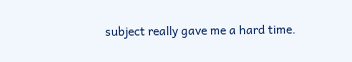subject really gave me a hard time.